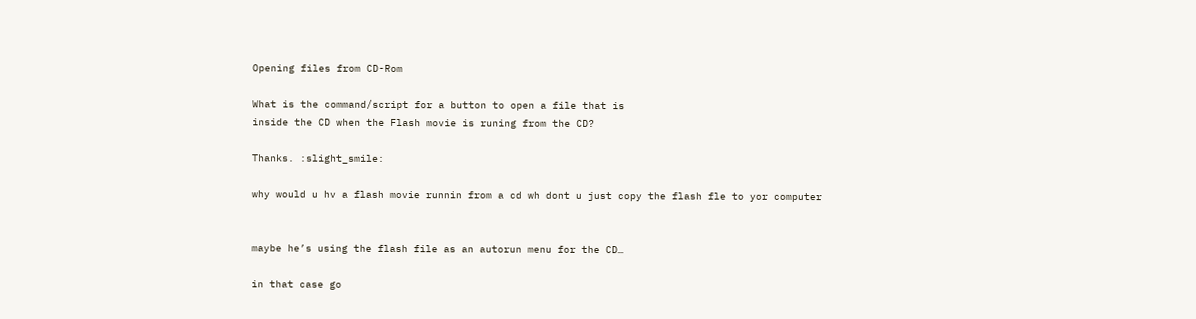Opening files from CD-Rom

What is the command/script for a button to open a file that is
inside the CD when the Flash movie is runing from the CD?

Thanks. :slight_smile:

why would u hv a flash movie runnin from a cd wh dont u just copy the flash fle to yor computer


maybe he’s using the flash file as an autorun menu for the CD…

in that case go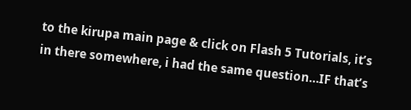to the kirupa main page & click on Flash 5 Tutorials, it’s in there somewhere, i had the same question…IF that’s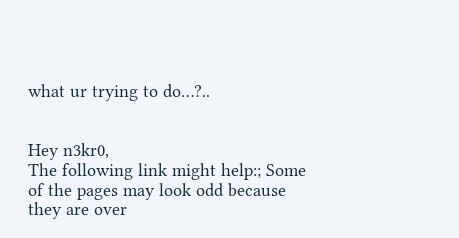what ur trying to do…?..


Hey n3kr0,
The following link might help:; Some of the pages may look odd because they are over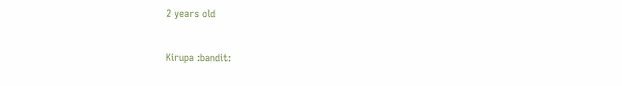2 years old

Kirupa :bandit: